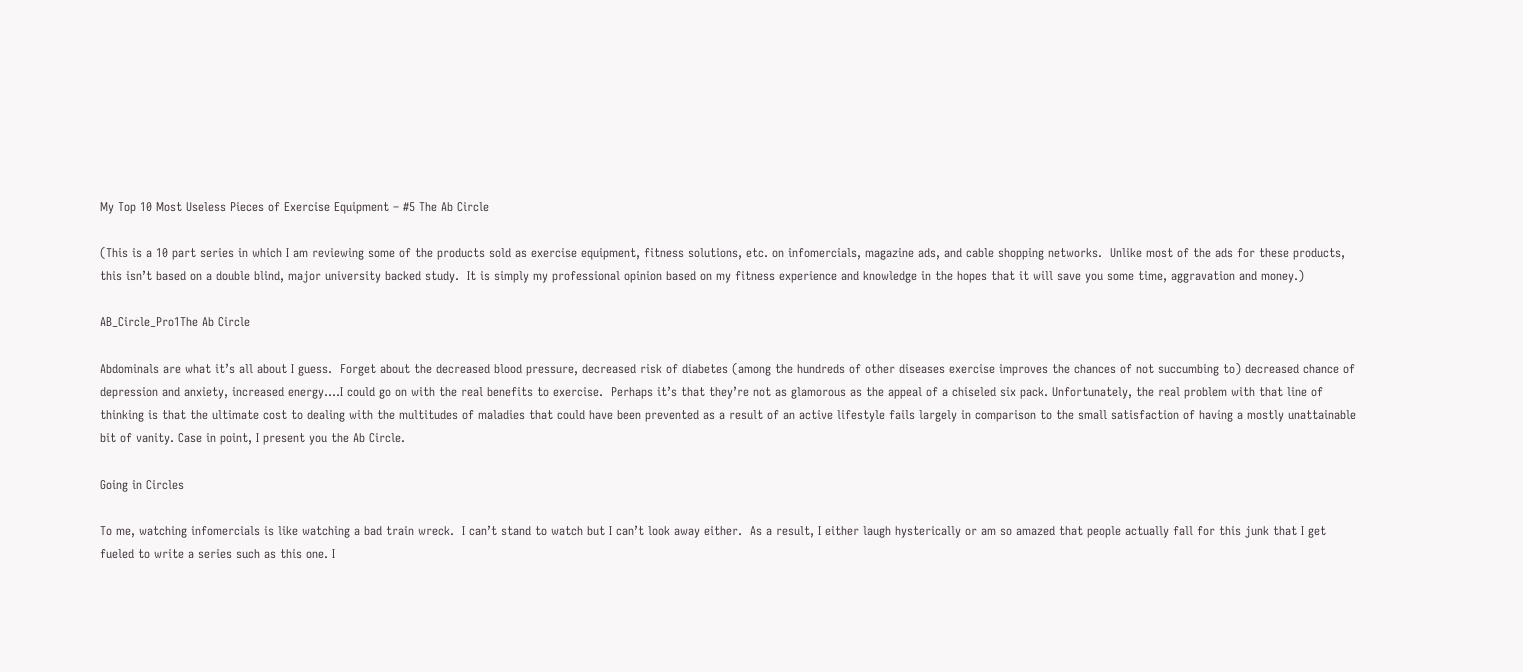My Top 10 Most Useless Pieces of Exercise Equipment – #5 The Ab Circle

(This is a 10 part series in which I am reviewing some of the products sold as exercise equipment, fitness solutions, etc. on infomercials, magazine ads, and cable shopping networks.  Unlike most of the ads for these products, this isn’t based on a double blind, major university backed study.  It is simply my professional opinion based on my fitness experience and knowledge in the hopes that it will save you some time, aggravation and money.)

AB_Circle_Pro1The Ab Circle

Abdominals are what it’s all about I guess.  Forget about the decreased blood pressure, decreased risk of diabetes (among the hundreds of other diseases exercise improves the chances of not succumbing to) decreased chance of depression and anxiety, increased energy….I could go on with the real benefits to exercise.  Perhaps it’s that they’re not as glamorous as the appeal of a chiseled six pack. Unfortunately, the real problem with that line of thinking is that the ultimate cost to dealing with the multitudes of maladies that could have been prevented as a result of an active lifestyle fails largely in comparison to the small satisfaction of having a mostly unattainable bit of vanity. Case in point, I present you the Ab Circle.

Going in Circles

To me, watching infomercials is like watching a bad train wreck.  I can’t stand to watch but I can’t look away either.  As a result, I either laugh hysterically or am so amazed that people actually fall for this junk that I get fueled to write a series such as this one. I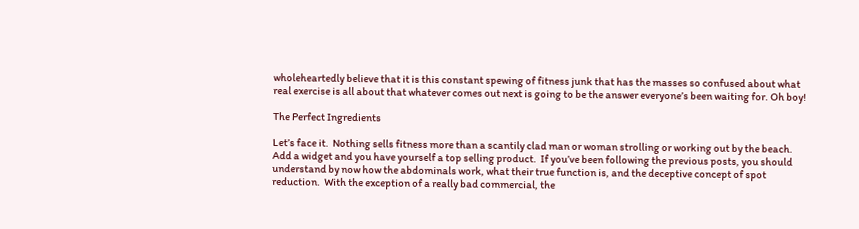wholeheartedly believe that it is this constant spewing of fitness junk that has the masses so confused about what real exercise is all about that whatever comes out next is going to be the answer everyone’s been waiting for. Oh boy!

The Perfect Ingredients

Let’s face it.  Nothing sells fitness more than a scantily clad man or woman strolling or working out by the beach.  Add a widget and you have yourself a top selling product.  If you’ve been following the previous posts, you should understand by now how the abdominals work, what their true function is, and the deceptive concept of spot reduction.  With the exception of a really bad commercial, the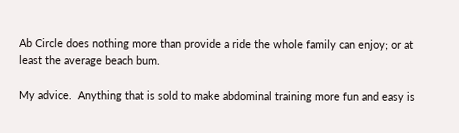Ab Circle does nothing more than provide a ride the whole family can enjoy; or at least the average beach bum.

My advice.  Anything that is sold to make abdominal training more fun and easy is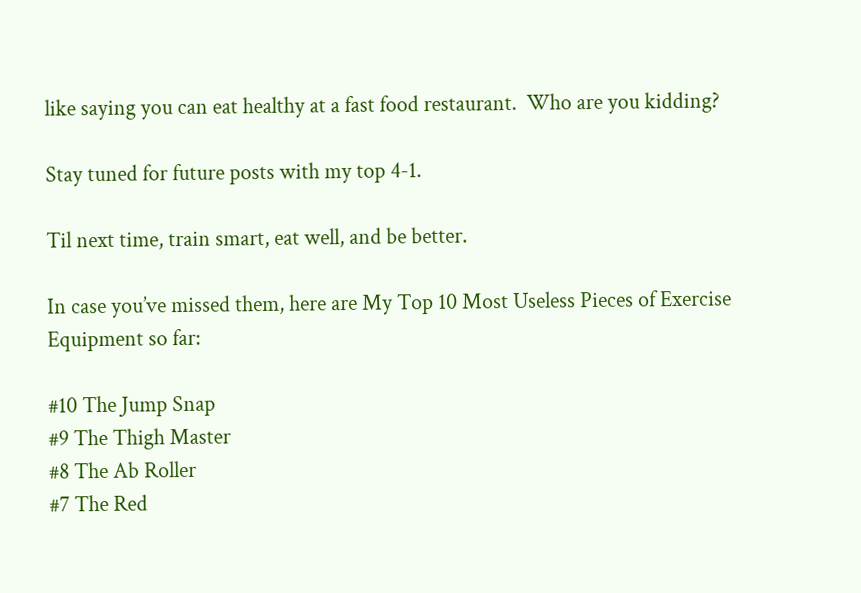like saying you can eat healthy at a fast food restaurant.  Who are you kidding?

Stay tuned for future posts with my top 4-1.

Til next time, train smart, eat well, and be better.

In case you’ve missed them, here are My Top 10 Most Useless Pieces of Exercise Equipment so far:

#10 The Jump Snap
#9 The Thigh Master
#8 The Ab Roller
#7 The Red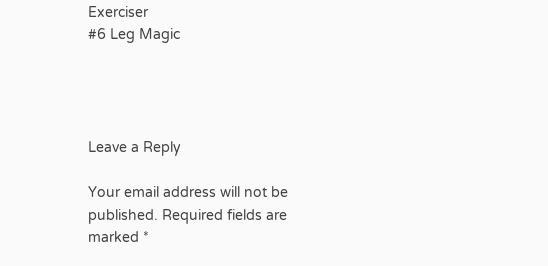Exerciser
#6 Leg Magic




Leave a Reply

Your email address will not be published. Required fields are marked *